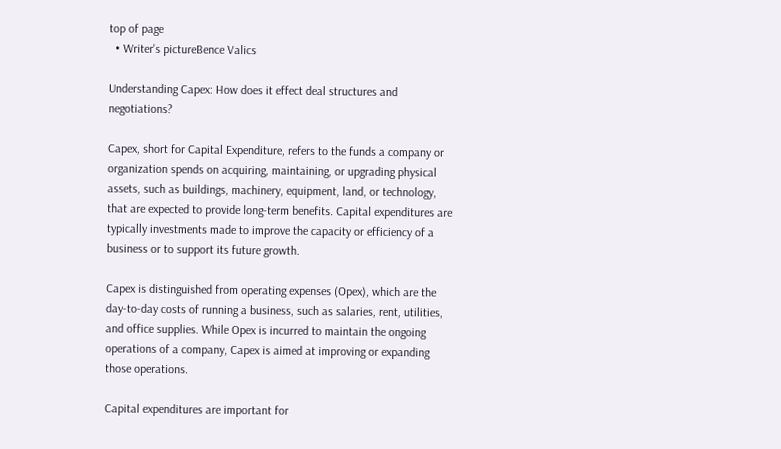top of page
  • Writer's pictureBence Valics

Understanding Capex: How does it effect deal structures and negotiations?

Capex, short for Capital Expenditure, refers to the funds a company or organization spends on acquiring, maintaining, or upgrading physical assets, such as buildings, machinery, equipment, land, or technology, that are expected to provide long-term benefits. Capital expenditures are typically investments made to improve the capacity or efficiency of a business or to support its future growth.

Capex is distinguished from operating expenses (Opex), which are the day-to-day costs of running a business, such as salaries, rent, utilities, and office supplies. While Opex is incurred to maintain the ongoing operations of a company, Capex is aimed at improving or expanding those operations.

Capital expenditures are important for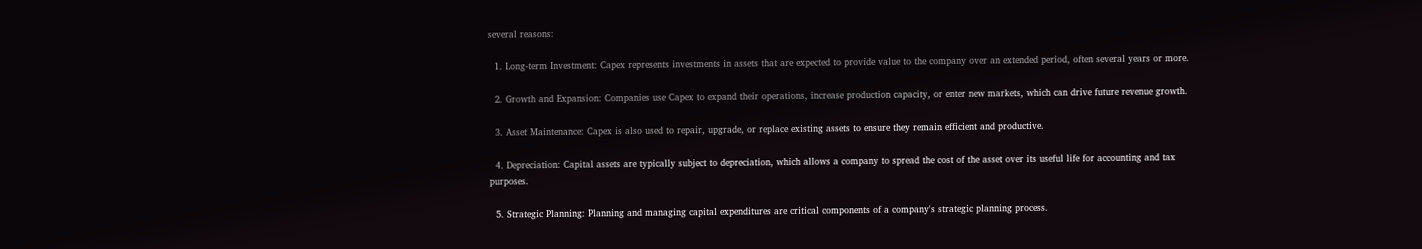several reasons:

  1. Long-term Investment: Capex represents investments in assets that are expected to provide value to the company over an extended period, often several years or more.

  2. Growth and Expansion: Companies use Capex to expand their operations, increase production capacity, or enter new markets, which can drive future revenue growth.

  3. Asset Maintenance: Capex is also used to repair, upgrade, or replace existing assets to ensure they remain efficient and productive.

  4. Depreciation: Capital assets are typically subject to depreciation, which allows a company to spread the cost of the asset over its useful life for accounting and tax purposes.

  5. Strategic Planning: Planning and managing capital expenditures are critical components of a company's strategic planning process.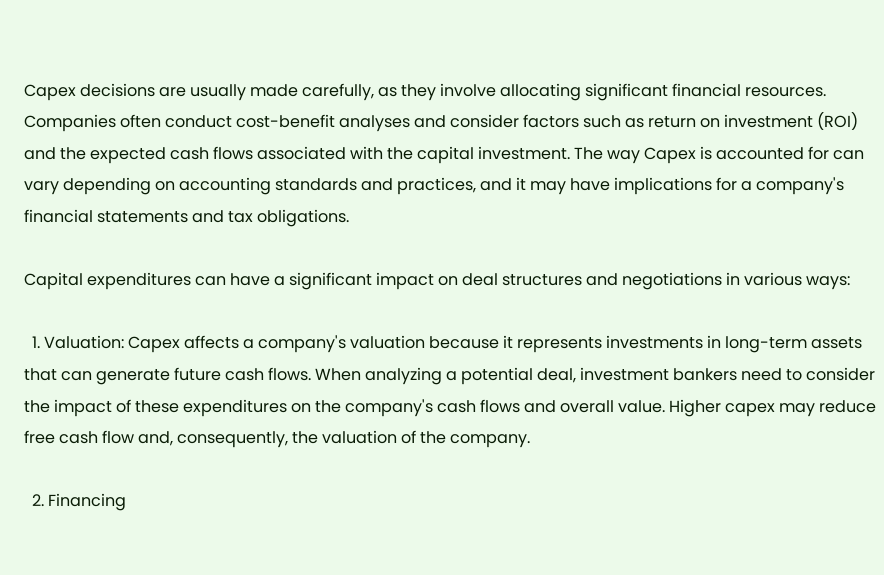Capex decisions are usually made carefully, as they involve allocating significant financial resources. Companies often conduct cost-benefit analyses and consider factors such as return on investment (ROI) and the expected cash flows associated with the capital investment. The way Capex is accounted for can vary depending on accounting standards and practices, and it may have implications for a company's financial statements and tax obligations.

Capital expenditures can have a significant impact on deal structures and negotiations in various ways:

  1. Valuation: Capex affects a company's valuation because it represents investments in long-term assets that can generate future cash flows. When analyzing a potential deal, investment bankers need to consider the impact of these expenditures on the company's cash flows and overall value. Higher capex may reduce free cash flow and, consequently, the valuation of the company.

  2. Financing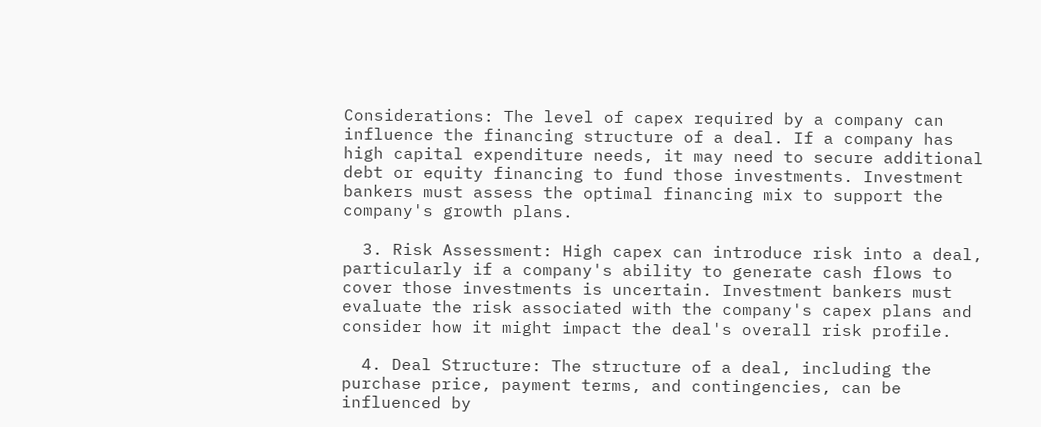Considerations: The level of capex required by a company can influence the financing structure of a deal. If a company has high capital expenditure needs, it may need to secure additional debt or equity financing to fund those investments. Investment bankers must assess the optimal financing mix to support the company's growth plans.

  3. Risk Assessment: High capex can introduce risk into a deal, particularly if a company's ability to generate cash flows to cover those investments is uncertain. Investment bankers must evaluate the risk associated with the company's capex plans and consider how it might impact the deal's overall risk profile.

  4. Deal Structure: The structure of a deal, including the purchase price, payment terms, and contingencies, can be influenced by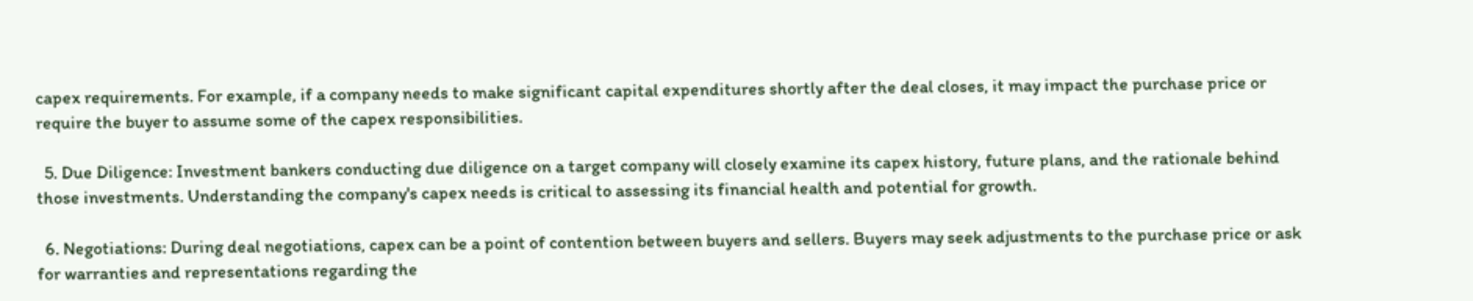capex requirements. For example, if a company needs to make significant capital expenditures shortly after the deal closes, it may impact the purchase price or require the buyer to assume some of the capex responsibilities.

  5. Due Diligence: Investment bankers conducting due diligence on a target company will closely examine its capex history, future plans, and the rationale behind those investments. Understanding the company's capex needs is critical to assessing its financial health and potential for growth.

  6. Negotiations: During deal negotiations, capex can be a point of contention between buyers and sellers. Buyers may seek adjustments to the purchase price or ask for warranties and representations regarding the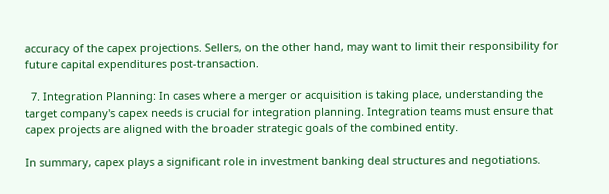accuracy of the capex projections. Sellers, on the other hand, may want to limit their responsibility for future capital expenditures post-transaction.

  7. Integration Planning: In cases where a merger or acquisition is taking place, understanding the target company's capex needs is crucial for integration planning. Integration teams must ensure that capex projects are aligned with the broader strategic goals of the combined entity.

In summary, capex plays a significant role in investment banking deal structures and negotiations.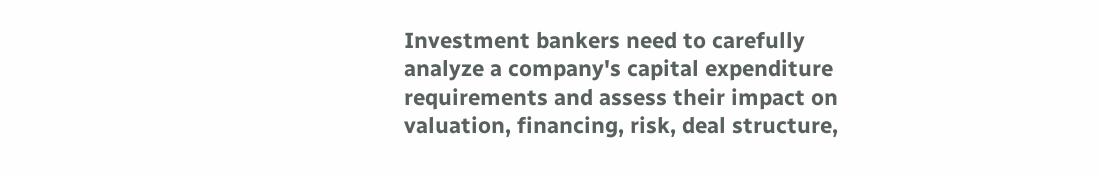Investment bankers need to carefully analyze a company's capital expenditure requirements and assess their impact on valuation, financing, risk, deal structure,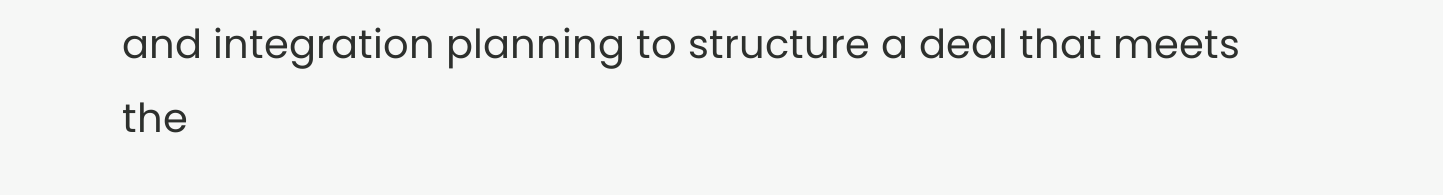and integration planning to structure a deal that meets the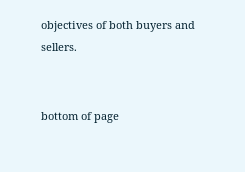objectives of both buyers and sellers.


bottom of page